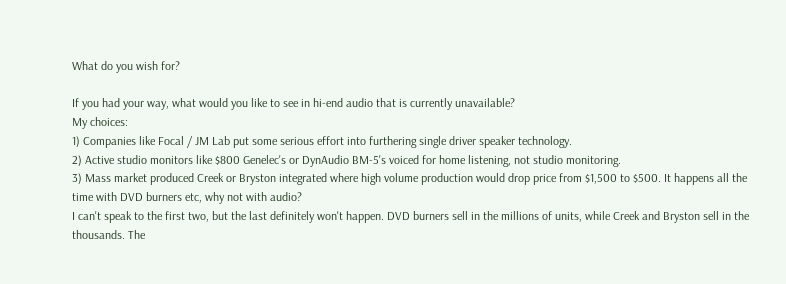What do you wish for?

If you had your way, what would you like to see in hi-end audio that is currently unavailable?
My choices:
1) Companies like Focal / JM Lab put some serious effort into furthering single driver speaker technology.
2) Active studio monitors like $800 Genelec's or DynAudio BM-5's voiced for home listening, not studio monitoring.
3) Mass market produced Creek or Bryston integrated where high volume production would drop price from $1,500 to $500. It happens all the time with DVD burners etc, why not with audio?
I can't speak to the first two, but the last definitely won't happen. DVD burners sell in the millions of units, while Creek and Bryston sell in the thousands. The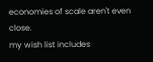economies of scale aren't even close.
my wish list includes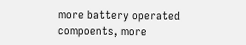more battery operated compoents, more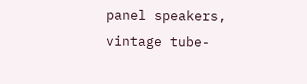panel speakers, vintage tube-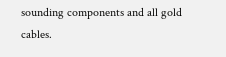sounding components and all gold cables.